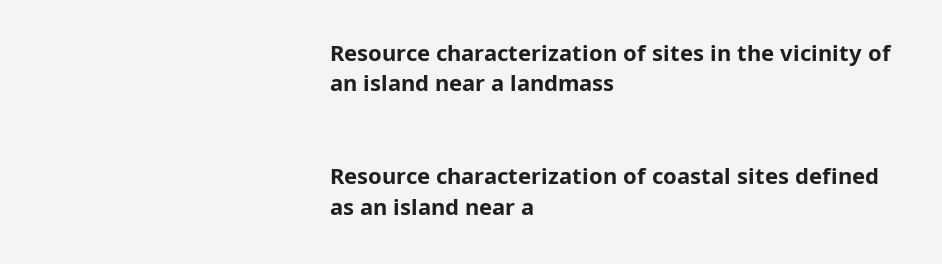Resource characterization of sites in the vicinity of an island near a landmass


Resource characterization of coastal sites defined as an island near a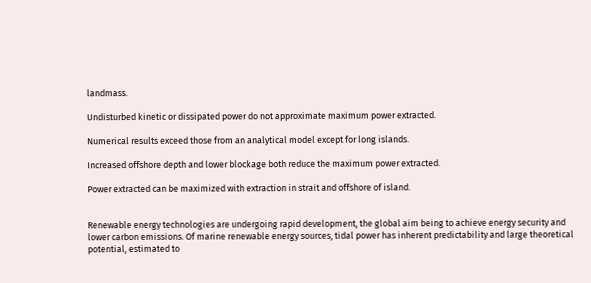landmass.

Undisturbed kinetic or dissipated power do not approximate maximum power extracted.

Numerical results exceed those from an analytical model except for long islands.

Increased offshore depth and lower blockage both reduce the maximum power extracted.

Power extracted can be maximized with extraction in strait and offshore of island.


Renewable energy technologies are undergoing rapid development, the global aim being to achieve energy security and lower carbon emissions. Of marine renewable energy sources, tidal power has inherent predictability and large theoretical potential, estimated to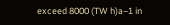exceed 8000 (TW h)a−1 in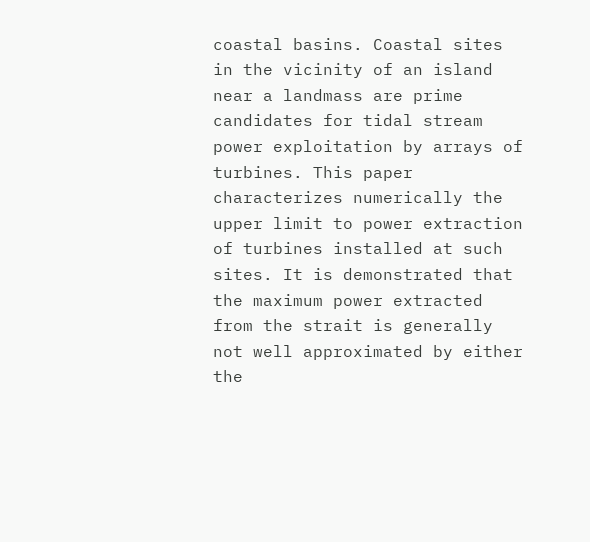coastal basins. Coastal sites in the vicinity of an island near a landmass are prime candidates for tidal stream power exploitation by arrays of turbines. This paper characterizes numerically the upper limit to power extraction of turbines installed at such sites. It is demonstrated that the maximum power extracted from the strait is generally not well approximated by either the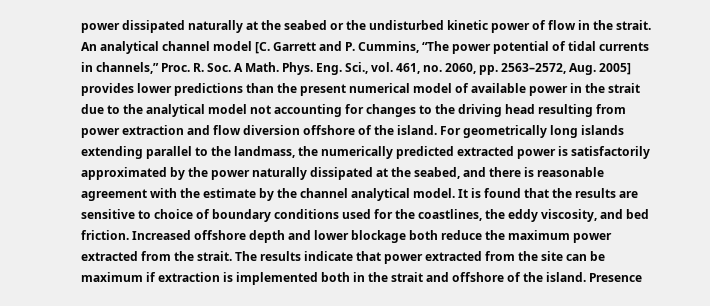power dissipated naturally at the seabed or the undisturbed kinetic power of flow in the strait. An analytical channel model [C. Garrett and P. Cummins, “The power potential of tidal currents in channels,” Proc. R. Soc. A Math. Phys. Eng. Sci., vol. 461, no. 2060, pp. 2563–2572, Aug. 2005] provides lower predictions than the present numerical model of available power in the strait due to the analytical model not accounting for changes to the driving head resulting from power extraction and flow diversion offshore of the island. For geometrically long islands extending parallel to the landmass, the numerically predicted extracted power is satisfactorily approximated by the power naturally dissipated at the seabed, and there is reasonable agreement with the estimate by the channel analytical model. It is found that the results are sensitive to choice of boundary conditions used for the coastlines, the eddy viscosity, and bed friction. Increased offshore depth and lower blockage both reduce the maximum power extracted from the strait. The results indicate that power extracted from the site can be maximum if extraction is implemented both in the strait and offshore of the island. Presence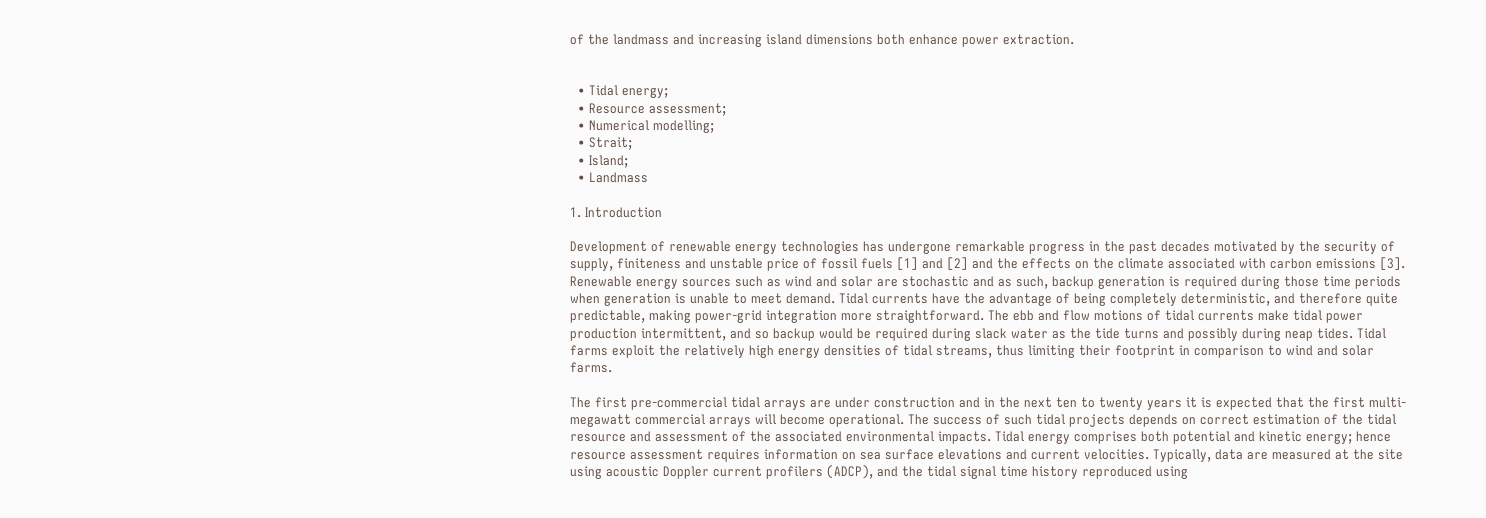of the landmass and increasing island dimensions both enhance power extraction.


  • Tidal energy;
  • Resource assessment;
  • Numerical modelling;
  • Strait;
  • Island;
  • Landmass

1. Introduction

Development of renewable energy technologies has undergone remarkable progress in the past decades motivated by the security of supply, finiteness and unstable price of fossil fuels [1] and [2] and the effects on the climate associated with carbon emissions [3]. Renewable energy sources such as wind and solar are stochastic and as such, backup generation is required during those time periods when generation is unable to meet demand. Tidal currents have the advantage of being completely deterministic, and therefore quite predictable, making power-grid integration more straightforward. The ebb and flow motions of tidal currents make tidal power production intermittent, and so backup would be required during slack water as the tide turns and possibly during neap tides. Tidal farms exploit the relatively high energy densities of tidal streams, thus limiting their footprint in comparison to wind and solar farms.

The first pre-commercial tidal arrays are under construction and in the next ten to twenty years it is expected that the first multi-megawatt commercial arrays will become operational. The success of such tidal projects depends on correct estimation of the tidal resource and assessment of the associated environmental impacts. Tidal energy comprises both potential and kinetic energy; hence resource assessment requires information on sea surface elevations and current velocities. Typically, data are measured at the site using acoustic Doppler current profilers (ADCP), and the tidal signal time history reproduced using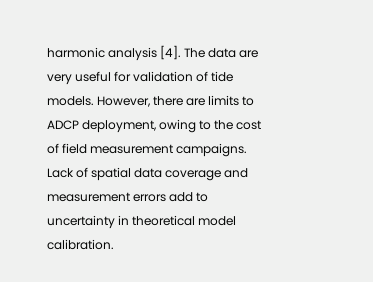harmonic analysis [4]. The data are very useful for validation of tide models. However, there are limits to ADCP deployment, owing to the cost of field measurement campaigns. Lack of spatial data coverage and measurement errors add to uncertainty in theoretical model calibration.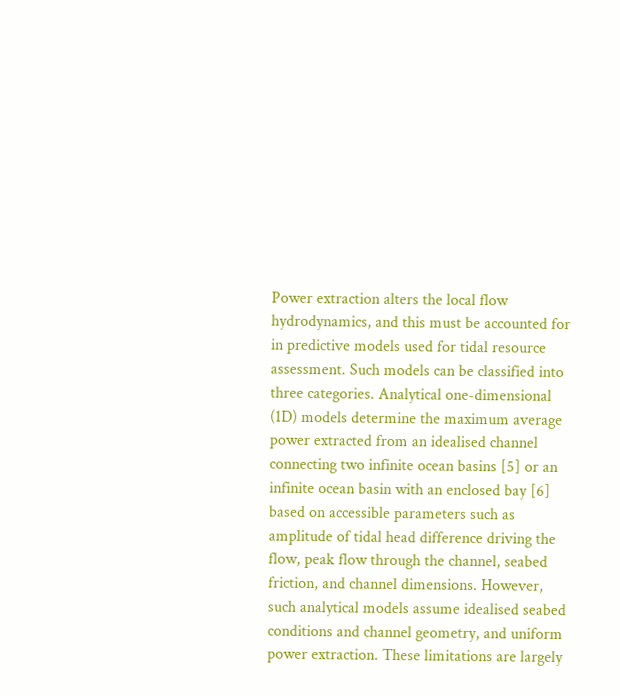Power extraction alters the local flow hydrodynamics, and this must be accounted for in predictive models used for tidal resource assessment. Such models can be classified into three categories. Analytical one-dimensional (1D) models determine the maximum average power extracted from an idealised channel connecting two infinite ocean basins [5] or an infinite ocean basin with an enclosed bay [6] based on accessible parameters such as amplitude of tidal head difference driving the flow, peak flow through the channel, seabed friction, and channel dimensions. However, such analytical models assume idealised seabed conditions and channel geometry, and uniform power extraction. These limitations are largely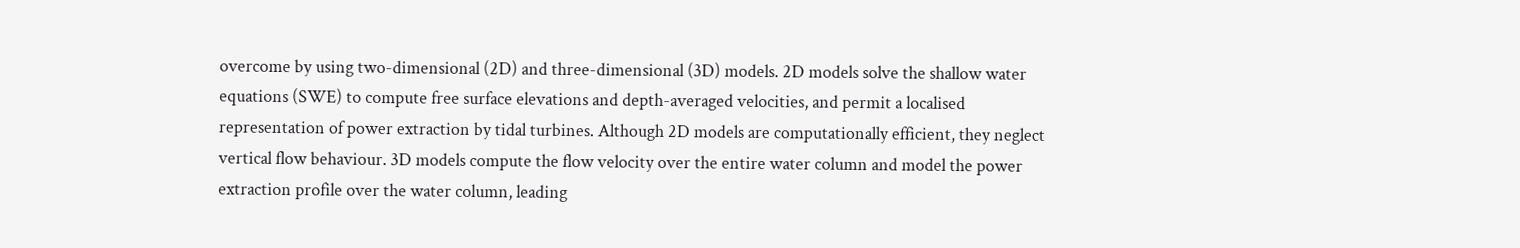overcome by using two-dimensional (2D) and three-dimensional (3D) models. 2D models solve the shallow water equations (SWE) to compute free surface elevations and depth-averaged velocities, and permit a localised representation of power extraction by tidal turbines. Although 2D models are computationally efficient, they neglect vertical flow behaviour. 3D models compute the flow velocity over the entire water column and model the power extraction profile over the water column, leading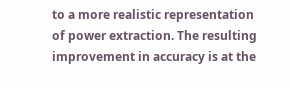to a more realistic representation of power extraction. The resulting improvement in accuracy is at the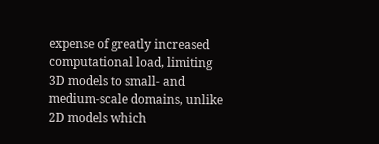expense of greatly increased computational load, limiting 3D models to small- and medium-scale domains, unlike 2D models which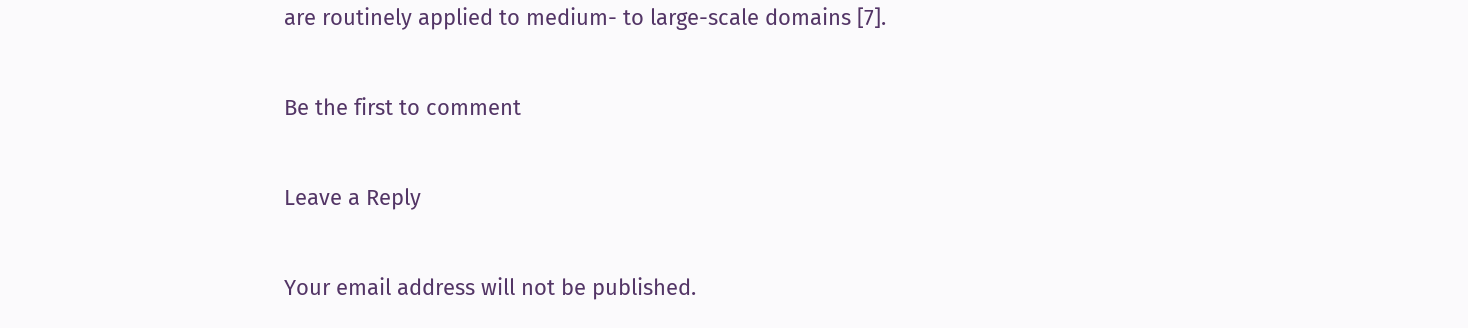are routinely applied to medium- to large-scale domains [7].

Be the first to comment

Leave a Reply

Your email address will not be published.